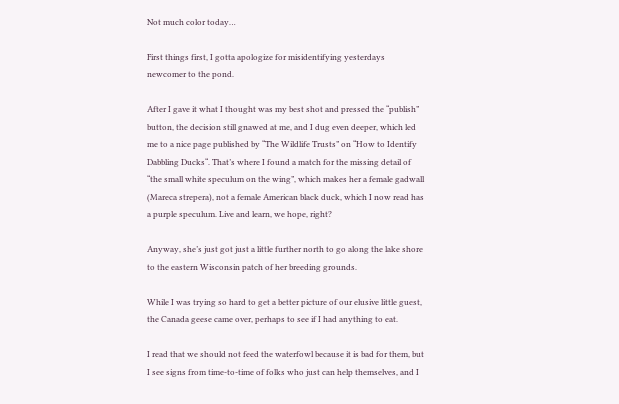Not much color today…

First things first, I gotta apologize for misidentifying yesterdays newcomer to the pond.

After I gave it what I thought was my best shot and pressed the “publish” button, the decision still gnawed at me, and I dug even deeper, which led me to a nice page published by “The Wildlife Trusts” on “How to Identify Dabbling Ducks“. That’s where I found a match for the missing detail of “the small white speculum on the wing”, which makes her a female gadwall (Mareca strepera), not a female American black duck, which I now read has a purple speculum. Live and learn, we hope, right?

Anyway, she’s just got just a little further north to go along the lake shore to the eastern Wisconsin patch of her breeding grounds.

While I was trying so hard to get a better picture of our elusive little guest, the Canada geese came over, perhaps to see if I had anything to eat.

I read that we should not feed the waterfowl because it is bad for them, but I see signs from time-to-time of folks who just can help themselves, and I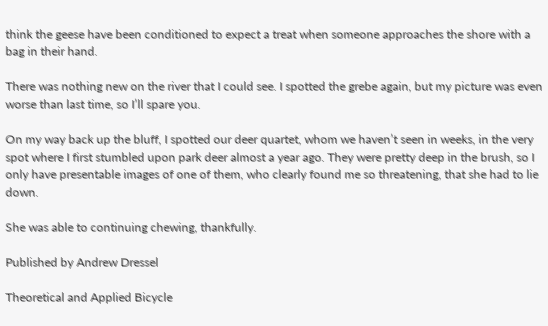think the geese have been conditioned to expect a treat when someone approaches the shore with a bag in their hand.

There was nothing new on the river that I could see. I spotted the grebe again, but my picture was even worse than last time, so I’ll spare you.

On my way back up the bluff, I spotted our deer quartet, whom we haven’t seen in weeks, in the very spot where I first stumbled upon park deer almost a year ago. They were pretty deep in the brush, so I only have presentable images of one of them, who clearly found me so threatening, that she had to lie down.

She was able to continuing chewing, thankfully.

Published by Andrew Dressel

Theoretical and Applied Bicycle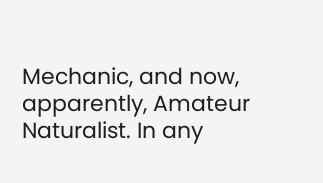Mechanic, and now, apparently, Amateur Naturalist. In any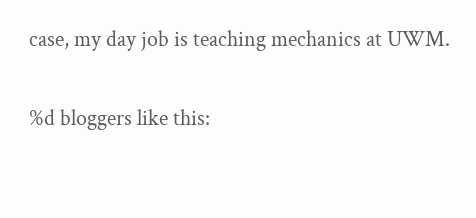case, my day job is teaching mechanics at UWM.

%d bloggers like this: